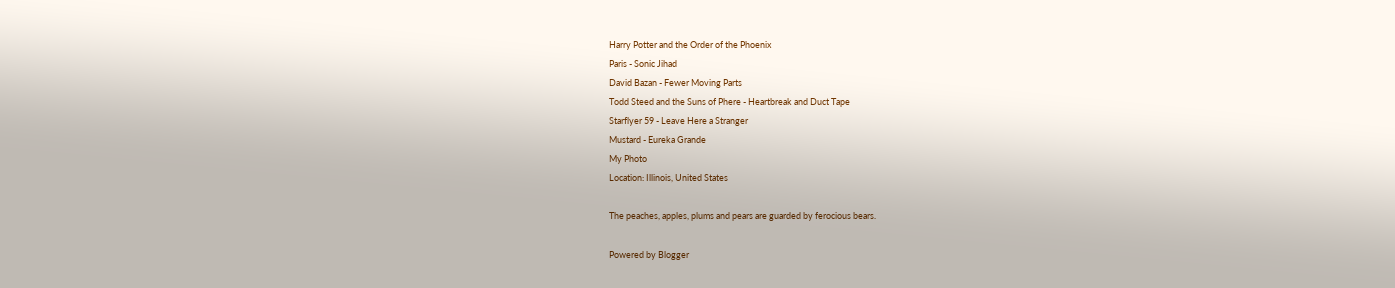Harry Potter and the Order of the Phoenix
Paris - Sonic Jihad
David Bazan - Fewer Moving Parts
Todd Steed and the Suns of Phere - Heartbreak and Duct Tape
Starflyer 59 - Leave Here a Stranger
Mustard - Eureka Grande
My Photo
Location: Illinois, United States

The peaches, apples, plums and pears are guarded by ferocious bears.

Powered by Blogger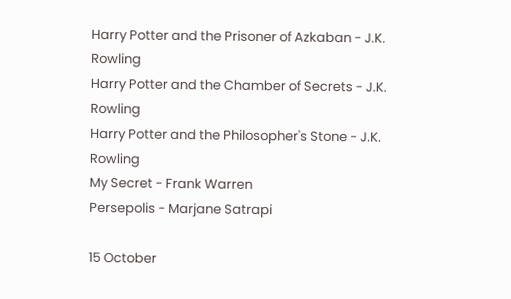Harry Potter and the Prisoner of Azkaban - J.K. Rowling
Harry Potter and the Chamber of Secrets - J.K. Rowling
Harry Potter and the Philosopher's Stone - J.K. Rowling
My Secret - Frank Warren
Persepolis - Marjane Satrapi

15 October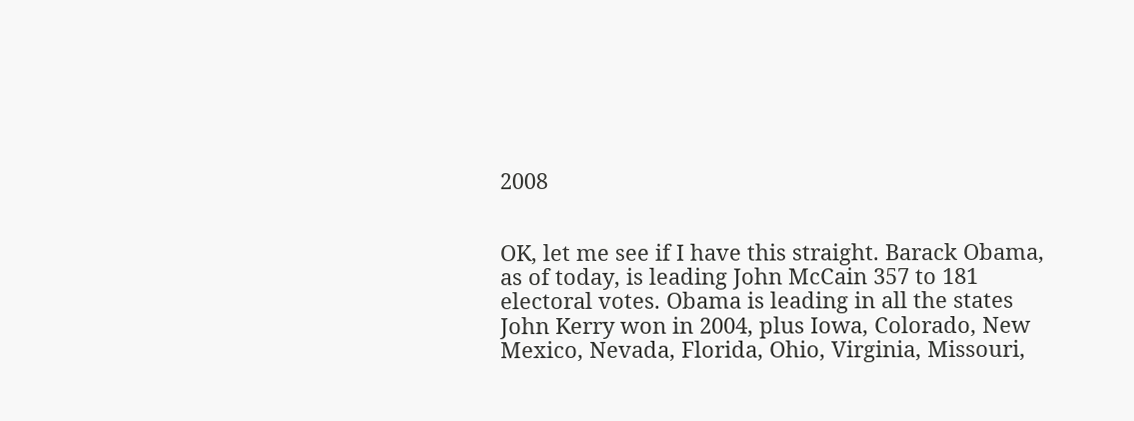2008


OK, let me see if I have this straight. Barack Obama, as of today, is leading John McCain 357 to 181 electoral votes. Obama is leading in all the states John Kerry won in 2004, plus Iowa, Colorado, New Mexico, Nevada, Florida, Ohio, Virginia, Missouri,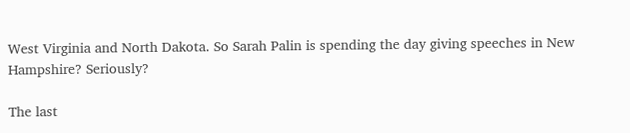West Virginia and North Dakota. So Sarah Palin is spending the day giving speeches in New Hampshire? Seriously?

The last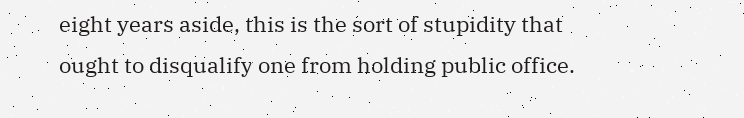eight years aside, this is the sort of stupidity that ought to disqualify one from holding public office.